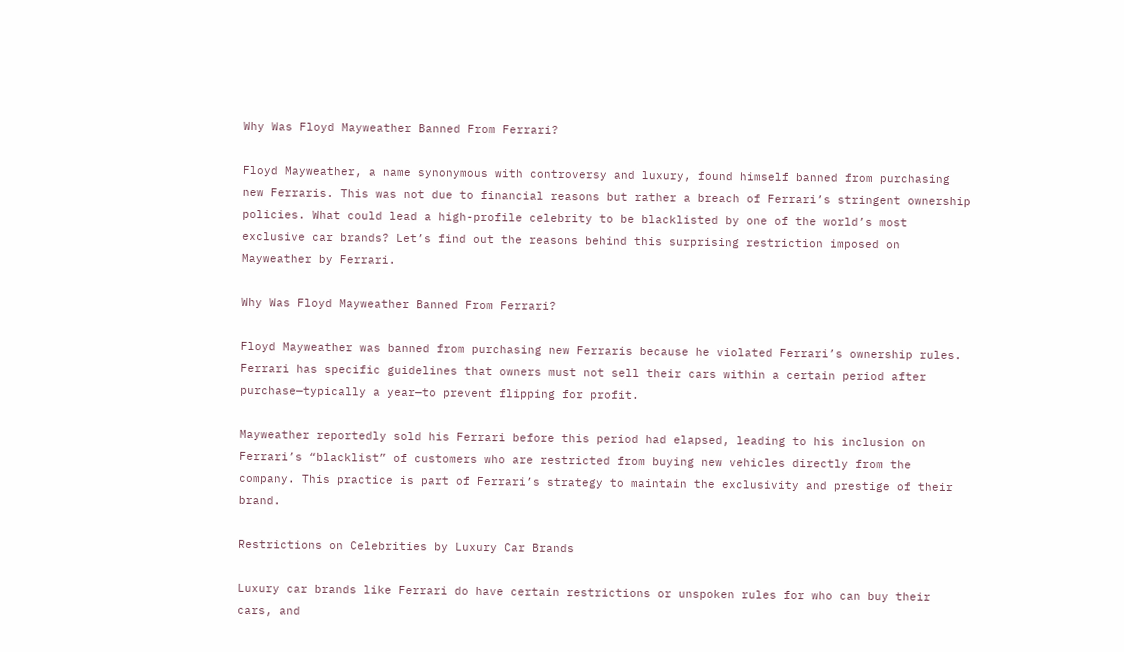Why Was Floyd Mayweather Banned From Ferrari?

Floyd Mayweather, a name synonymous with controversy and luxury, found himself banned from purchasing new Ferraris. This was not due to financial reasons but rather a breach of Ferrari’s stringent ownership policies. What could lead a high-profile celebrity to be blacklisted by one of the world’s most exclusive car brands? Let’s find out the reasons behind this surprising restriction imposed on Mayweather by Ferrari.

Why Was Floyd Mayweather Banned From Ferrari?

Floyd Mayweather was banned from purchasing new Ferraris because he violated Ferrari’s ownership rules. Ferrari has specific guidelines that owners must not sell their cars within a certain period after purchase—typically a year—to prevent flipping for profit.

Mayweather reportedly sold his Ferrari before this period had elapsed, leading to his inclusion on Ferrari’s “blacklist” of customers who are restricted from buying new vehicles directly from the company. This practice is part of Ferrari’s strategy to maintain the exclusivity and prestige of their brand.

Restrictions on Celebrities by Luxury Car Brands

Luxury car brands like Ferrari do have certain restrictions or unspoken rules for who can buy their cars, and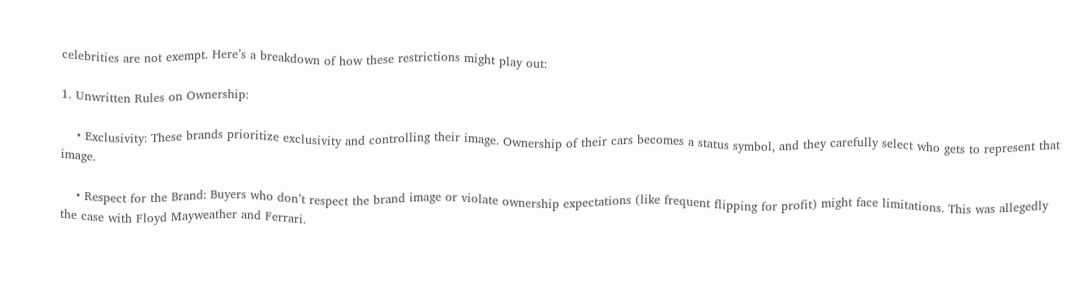celebrities are not exempt. Here’s a breakdown of how these restrictions might play out:

1. Unwritten Rules on Ownership:

    • Exclusivity: These brands prioritize exclusivity and controlling their image. Ownership of their cars becomes a status symbol, and they carefully select who gets to represent that image.

    • Respect for the Brand: Buyers who don’t respect the brand image or violate ownership expectations (like frequent flipping for profit) might face limitations. This was allegedly the case with Floyd Mayweather and Ferrari.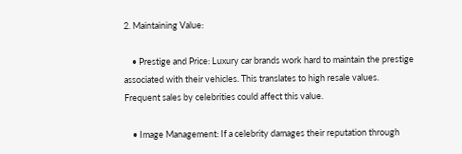2. Maintaining Value:

    • Prestige and Price: Luxury car brands work hard to maintain the prestige associated with their vehicles. This translates to high resale values. Frequent sales by celebrities could affect this value.

    • Image Management: If a celebrity damages their reputation through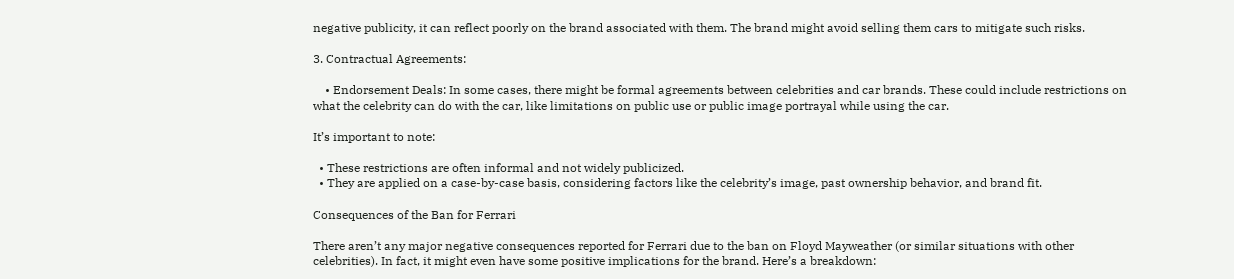negative publicity, it can reflect poorly on the brand associated with them. The brand might avoid selling them cars to mitigate such risks.

3. Contractual Agreements:

    • Endorsement Deals: In some cases, there might be formal agreements between celebrities and car brands. These could include restrictions on what the celebrity can do with the car, like limitations on public use or public image portrayal while using the car.

It’s important to note:

  • These restrictions are often informal and not widely publicized.
  • They are applied on a case-by-case basis, considering factors like the celebrity’s image, past ownership behavior, and brand fit.

Consequences of the Ban for Ferrari

There aren’t any major negative consequences reported for Ferrari due to the ban on Floyd Mayweather (or similar situations with other celebrities). In fact, it might even have some positive implications for the brand. Here’s a breakdown: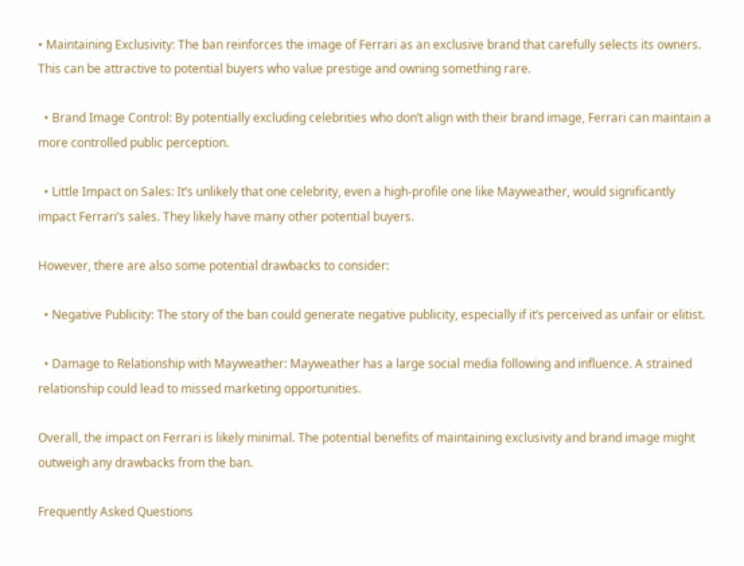• Maintaining Exclusivity: The ban reinforces the image of Ferrari as an exclusive brand that carefully selects its owners. This can be attractive to potential buyers who value prestige and owning something rare.

  • Brand Image Control: By potentially excluding celebrities who don’t align with their brand image, Ferrari can maintain a more controlled public perception.

  • Little Impact on Sales: It’s unlikely that one celebrity, even a high-profile one like Mayweather, would significantly impact Ferrari’s sales. They likely have many other potential buyers.

However, there are also some potential drawbacks to consider:

  • Negative Publicity: The story of the ban could generate negative publicity, especially if it’s perceived as unfair or elitist.

  • Damage to Relationship with Mayweather: Mayweather has a large social media following and influence. A strained relationship could lead to missed marketing opportunities.

Overall, the impact on Ferrari is likely minimal. The potential benefits of maintaining exclusivity and brand image might outweigh any drawbacks from the ban.

Frequently Asked Questions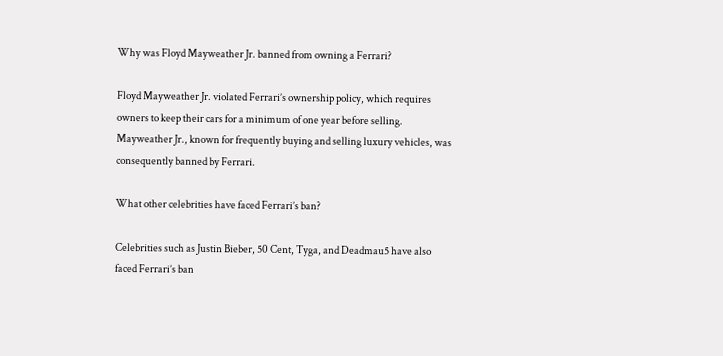Why was Floyd Mayweather Jr. banned from owning a Ferrari?

Floyd Mayweather Jr. violated Ferrari’s ownership policy, which requires owners to keep their cars for a minimum of one year before selling. Mayweather Jr., known for frequently buying and selling luxury vehicles, was consequently banned by Ferrari.

What other celebrities have faced Ferrari’s ban?

Celebrities such as Justin Bieber, 50 Cent, Tyga, and Deadmau5 have also faced Ferrari’s ban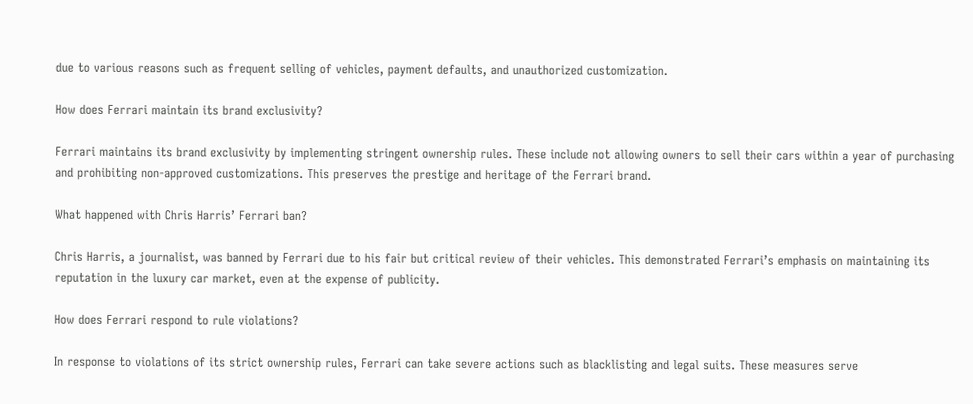due to various reasons such as frequent selling of vehicles, payment defaults, and unauthorized customization.

How does Ferrari maintain its brand exclusivity?

Ferrari maintains its brand exclusivity by implementing stringent ownership rules. These include not allowing owners to sell their cars within a year of purchasing and prohibiting non-approved customizations. This preserves the prestige and heritage of the Ferrari brand.

What happened with Chris Harris’ Ferrari ban?

Chris Harris, a journalist, was banned by Ferrari due to his fair but critical review of their vehicles. This demonstrated Ferrari’s emphasis on maintaining its reputation in the luxury car market, even at the expense of publicity.

How does Ferrari respond to rule violations?

In response to violations of its strict ownership rules, Ferrari can take severe actions such as blacklisting and legal suits. These measures serve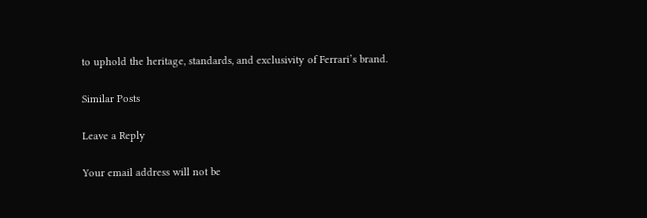to uphold the heritage, standards, and exclusivity of Ferrari’s brand.

Similar Posts

Leave a Reply

Your email address will not be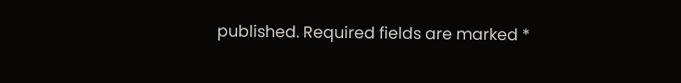published. Required fields are marked *